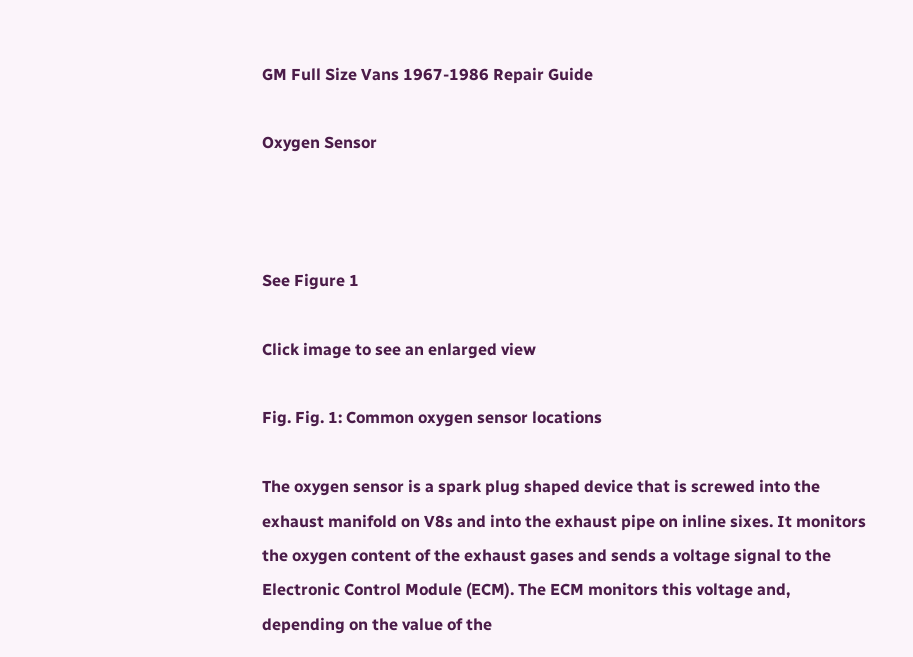GM Full Size Vans 1967-1986 Repair Guide

Oxygen Sensor



See Figure 1

Click image to see an enlarged view

Fig. Fig. 1: Common oxygen sensor locations

The oxygen sensor is a spark plug shaped device that is screwed into the exhaust manifold on V8s and into the exhaust pipe on inline sixes. It monitors the oxygen content of the exhaust gases and sends a voltage signal to the Electronic Control Module (ECM). The ECM monitors this voltage and, depending on the value of the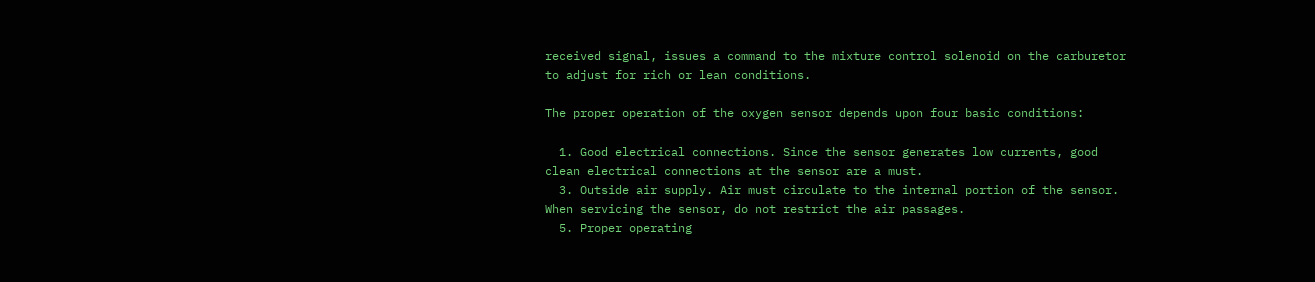received signal, issues a command to the mixture control solenoid on the carburetor to adjust for rich or lean conditions.

The proper operation of the oxygen sensor depends upon four basic conditions:

  1. Good electrical connections. Since the sensor generates low currents, good clean electrical connections at the sensor are a must.
  3. Outside air supply. Air must circulate to the internal portion of the sensor. When servicing the sensor, do not restrict the air passages.
  5. Proper operating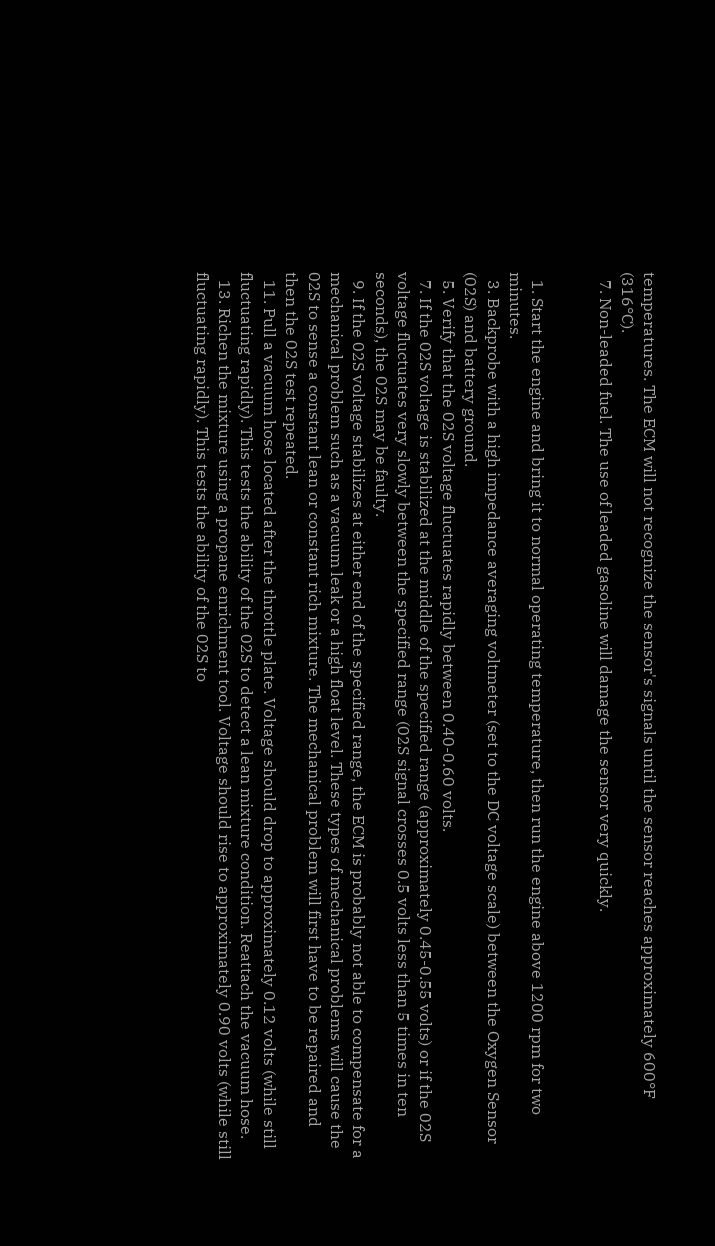temperatures. The ECM will not recognize the sensor's signals until the sensor reaches approximately 600°F (316°C).
  7. Non-leaded fuel. The use of leaded gasoline will damage the sensor very quickly.


  1. Start the engine and bring it to normal operating temperature, then run the engine above 1200 rpm for two minutes.
  3. Backprobe with a high impedance averaging voltmeter (set to the DC voltage scale) between the Oxygen Sensor (02S) and battery ground.
  5. Verify that the 02S voltage fluctuates rapidly between 0.40-0.60 volts.
  7. If the 02S voltage is stabilized at the middle of the specified range (approximately 0.45-0.55 volts) or if the 02S voltage fluctuates very slowly between the specified range (02S signal crosses 0.5 volts less than 5 times in ten seconds), the 02S may be faulty.
  9. If the 02S voltage stabilizes at either end of the specified range, the ECM is probably not able to compensate for a mechanical problem such as a vacuum leak or a high float level. These types of mechanical problems will cause the 02S to sense a constant lean or constant rich mixture. The mechanical problem will first have to be repaired and then the 02S test repeated.
  11. Pull a vacuum hose located after the throttle plate. Voltage should drop to approximately 0.12 volts (while still fluctuating rapidly). This tests the ability of the 02S to detect a lean mixture condition. Reattach the vacuum hose.
  13. Richen the mixture using a propane enrichment tool. Voltage should rise to approximately 0.90 volts (while still fluctuating rapidly). This tests the ability of the 02S to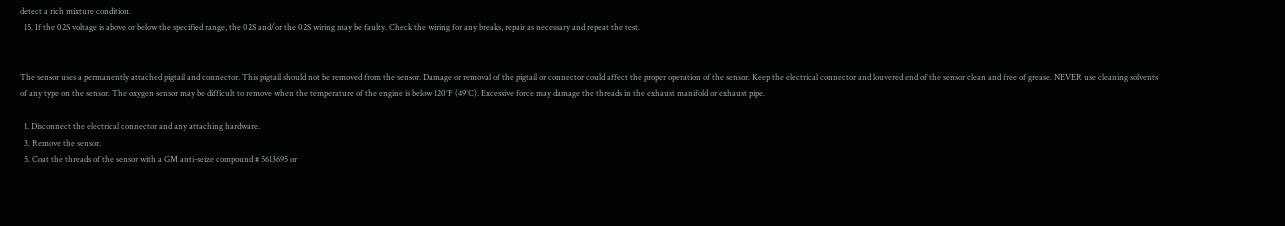detect a rich mixture condition.
  15. If the 02S voltage is above or below the specified range, the 02S and/or the 02S wiring may be faulty. Check the wiring for any breaks, repair as necessary and repeat the test.


The sensor uses a permanently attached pigtail and connector. This pigtail should not be removed from the sensor. Damage or removal of the pigtail or connector could affect the proper operation of the sensor. Keep the electrical connector and louvered end of the sensor clean and free of grease. NEVER use cleaning solvents of any type on the sensor. The oxygen sensor may be difficult to remove when the temperature of the engine is below 120°F (49°C). Excessive force may damage the threads in the exhaust manifold or exhaust pipe.

  1. Disconnect the electrical connector and any attaching hardware.
  3. Remove the sensor.
  5. Coat the threads of the sensor with a GM anti-seize compound # 5613695 or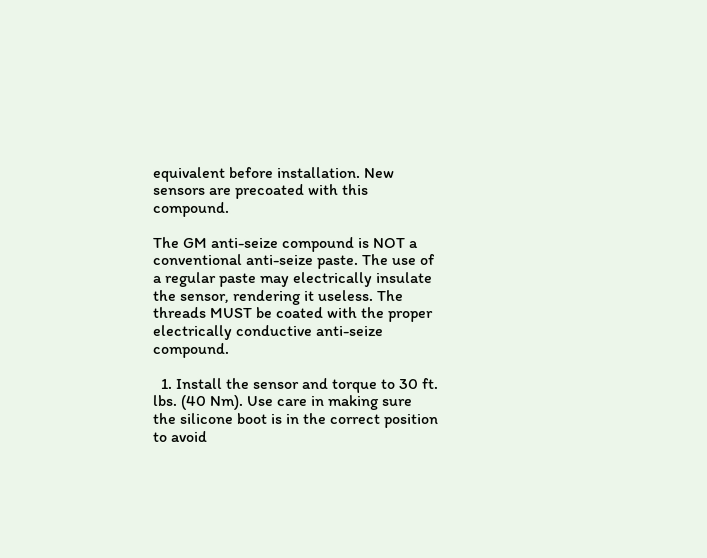equivalent before installation. New sensors are precoated with this compound.

The GM anti-seize compound is NOT a conventional anti-seize paste. The use of a regular paste may electrically insulate the sensor, rendering it useless. The threads MUST be coated with the proper electrically conductive anti-seize compound.

  1. Install the sensor and torque to 30 ft. lbs. (40 Nm). Use care in making sure the silicone boot is in the correct position to avoid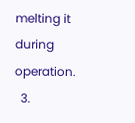melting it during operation.
  3.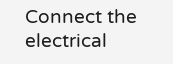Connect the electrical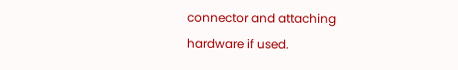connector and attaching hardware if used.